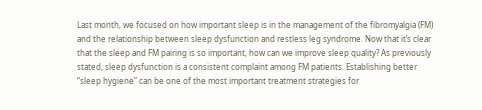Last month, we focused on how important sleep is in the management of the fibromyalgia (FM) and the relationship between sleep dysfunction and restless leg syndrome. Now that it’s clear that the sleep and FM pairing is so important, how can we improve sleep quality? As previously stated, sleep dysfunction is a consistent complaint among FM patients. Establishing better “sleep hygiene” can be one of the most important treatment strategies for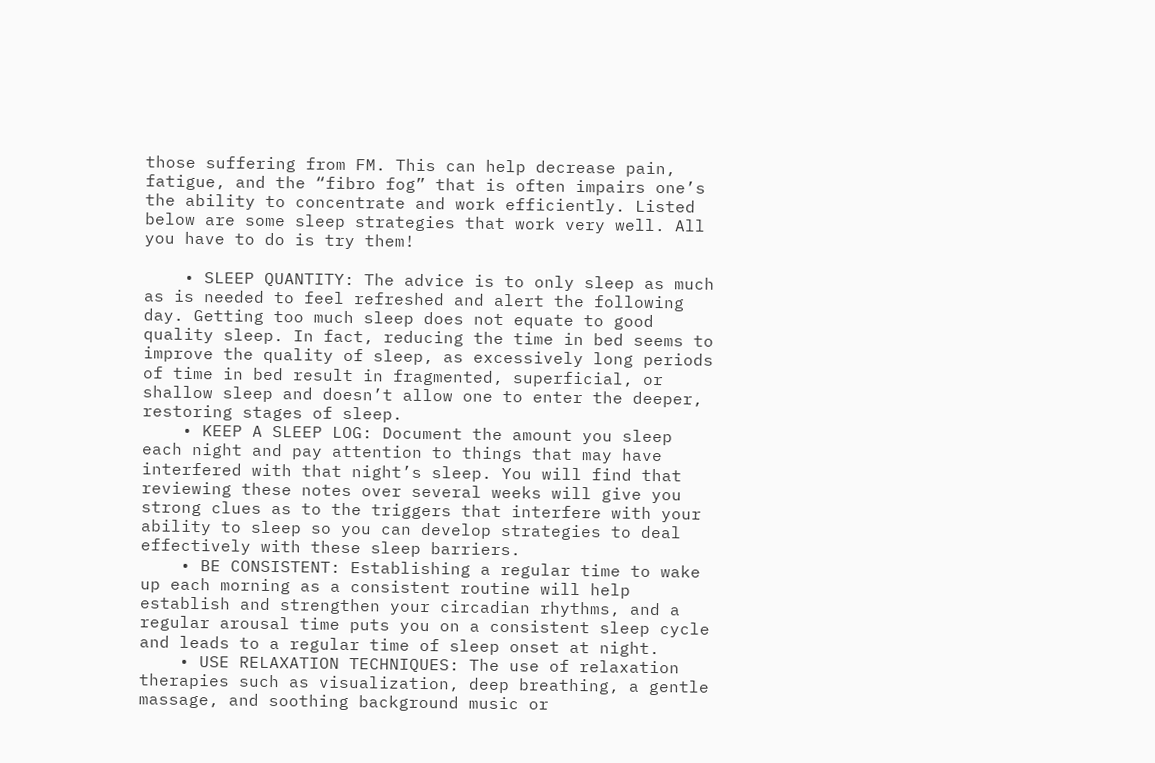those suffering from FM. This can help decrease pain, fatigue, and the “fibro fog” that is often impairs one’s the ability to concentrate and work efficiently. Listed below are some sleep strategies that work very well. All you have to do is try them!

    • SLEEP QUANTITY: The advice is to only sleep as much as is needed to feel refreshed and alert the following day. Getting too much sleep does not equate to good quality sleep. In fact, reducing the time in bed seems to improve the quality of sleep, as excessively long periods of time in bed result in fragmented, superficial, or shallow sleep and doesn’t allow one to enter the deeper, restoring stages of sleep.
    • KEEP A SLEEP LOG: Document the amount you sleep each night and pay attention to things that may have interfered with that night’s sleep. You will find that reviewing these notes over several weeks will give you strong clues as to the triggers that interfere with your ability to sleep so you can develop strategies to deal effectively with these sleep barriers.
    • BE CONSISTENT: Establishing a regular time to wake up each morning as a consistent routine will help establish and strengthen your circadian rhythms, and a regular arousal time puts you on a consistent sleep cycle and leads to a regular time of sleep onset at night.
    • USE RELAXATION TECHNIQUES: The use of relaxation therapies such as visualization, deep breathing, a gentle massage, and soothing background music or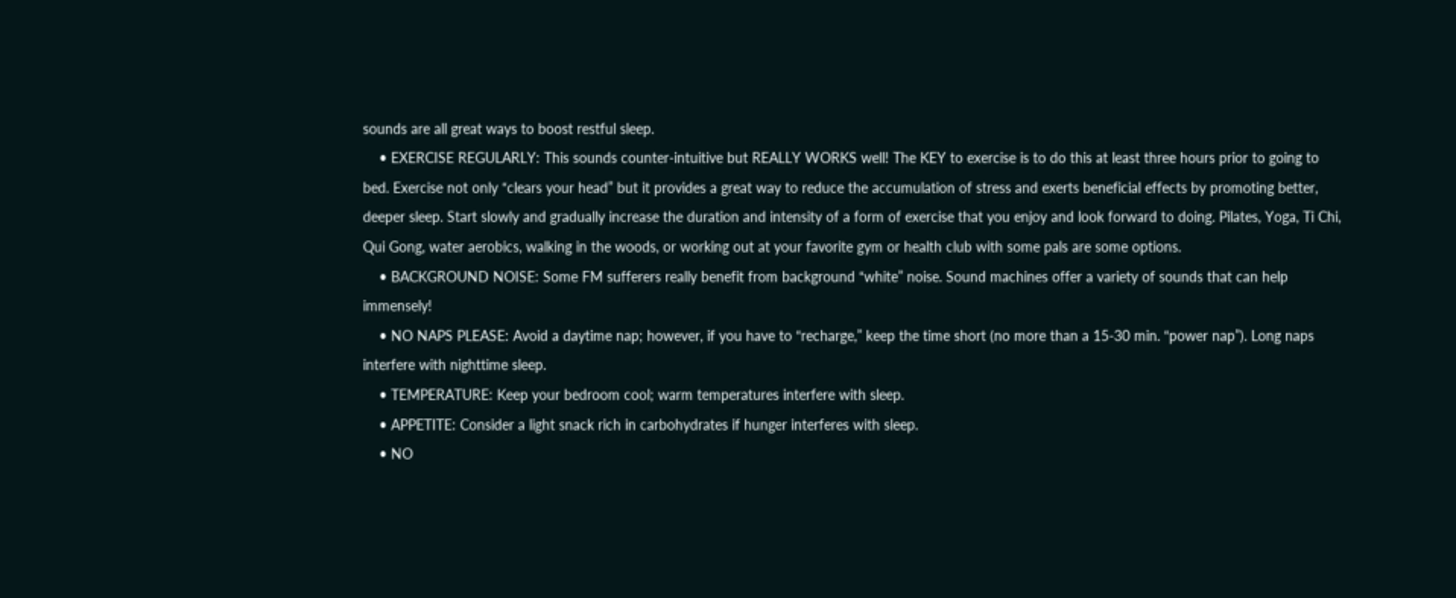sounds are all great ways to boost restful sleep.
    • EXERCISE REGULARLY: This sounds counter-intuitive but REALLY WORKS well! The KEY to exercise is to do this at least three hours prior to going to bed. Exercise not only “clears your head” but it provides a great way to reduce the accumulation of stress and exerts beneficial effects by promoting better, deeper sleep. Start slowly and gradually increase the duration and intensity of a form of exercise that you enjoy and look forward to doing. Pilates, Yoga, Ti Chi, Qui Gong, water aerobics, walking in the woods, or working out at your favorite gym or health club with some pals are some options.
    • BACKGROUND NOISE: Some FM sufferers really benefit from background “white” noise. Sound machines offer a variety of sounds that can help immensely!
    • NO NAPS PLEASE: Avoid a daytime nap; however, if you have to “recharge,” keep the time short (no more than a 15-30 min. “power nap”). Long naps interfere with nighttime sleep.
    • TEMPERATURE: Keep your bedroom cool; warm temperatures interfere with sleep.
    • APPETITE: Consider a light snack rich in carbohydrates if hunger interferes with sleep.
    • NO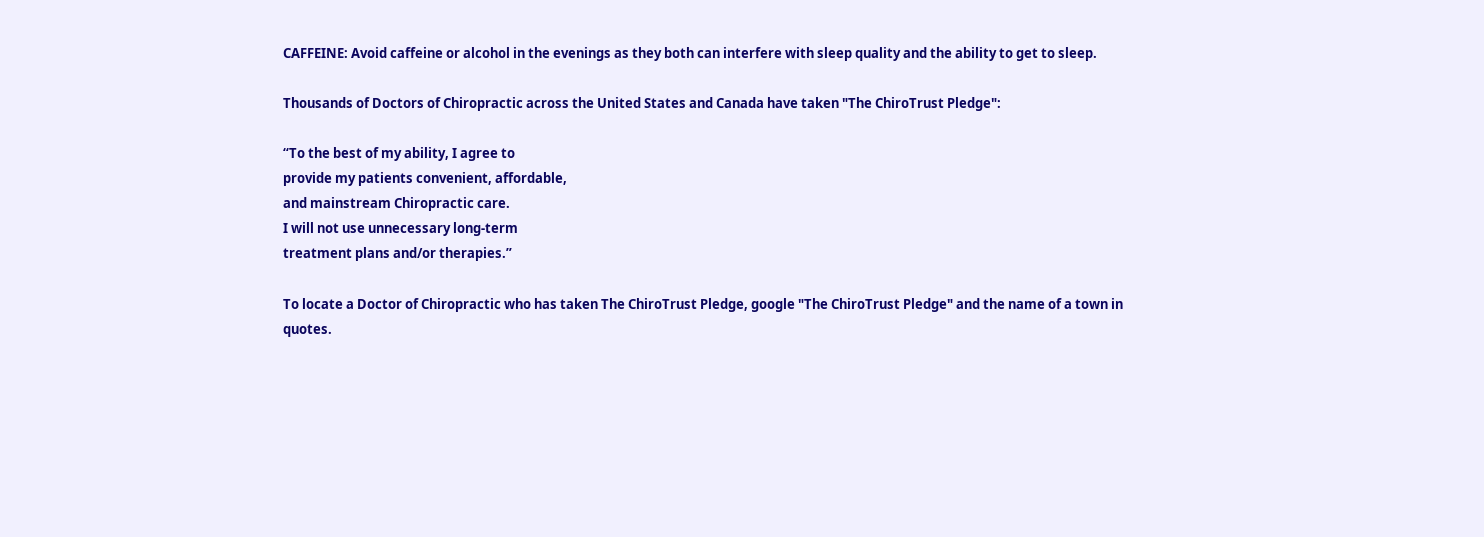CAFFEINE: Avoid caffeine or alcohol in the evenings as they both can interfere with sleep quality and the ability to get to sleep.

Thousands of Doctors of Chiropractic across the United States and Canada have taken "The ChiroTrust Pledge":

“To the best of my ability, I agree to
provide my patients convenient, affordable,
and mainstream Chiropractic care.
I will not use unnecessary long-term
treatment plans and/or therapies.”

To locate a Doctor of Chiropractic who has taken The ChiroTrust Pledge, google "The ChiroTrust Pledge" and the name of a town in quotes.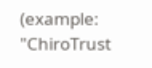(example: "ChiroTrust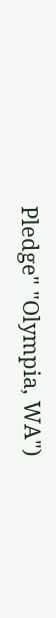Pledge" "Olympia, WA")